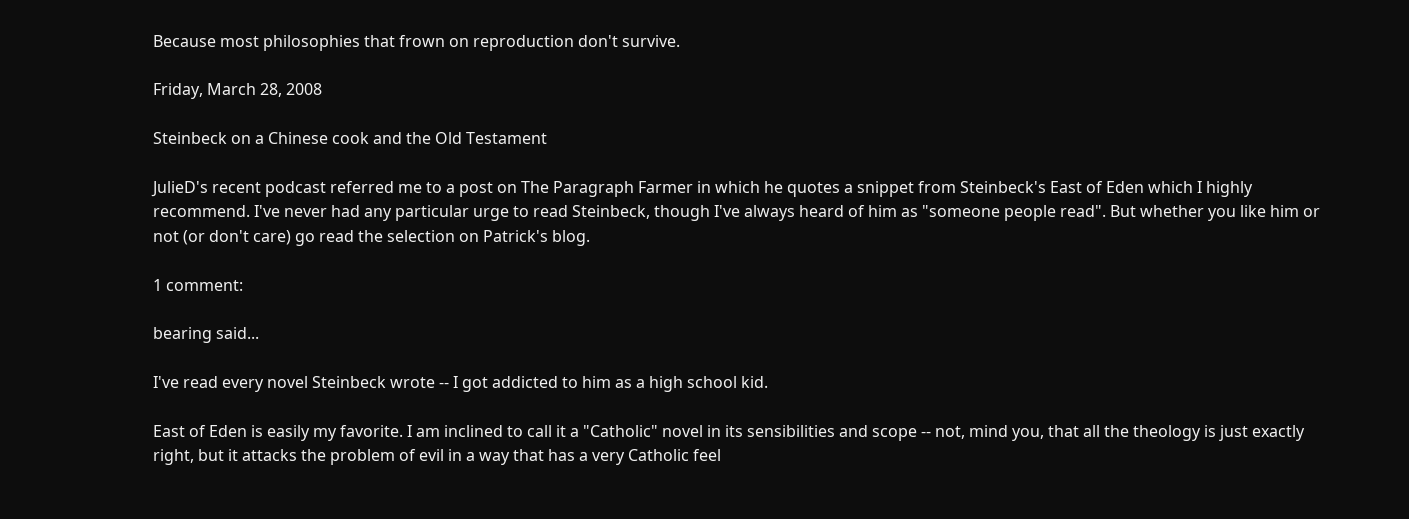Because most philosophies that frown on reproduction don't survive.

Friday, March 28, 2008

Steinbeck on a Chinese cook and the Old Testament

JulieD's recent podcast referred me to a post on The Paragraph Farmer in which he quotes a snippet from Steinbeck's East of Eden which I highly recommend. I've never had any particular urge to read Steinbeck, though I've always heard of him as "someone people read". But whether you like him or not (or don't care) go read the selection on Patrick's blog.

1 comment:

bearing said...

I've read every novel Steinbeck wrote -- I got addicted to him as a high school kid.

East of Eden is easily my favorite. I am inclined to call it a "Catholic" novel in its sensibilities and scope -- not, mind you, that all the theology is just exactly right, but it attacks the problem of evil in a way that has a very Catholic feel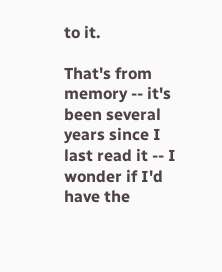to it.

That's from memory -- it's been several years since I last read it -- I wonder if I'd have the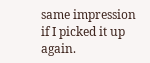same impression if I picked it up again.